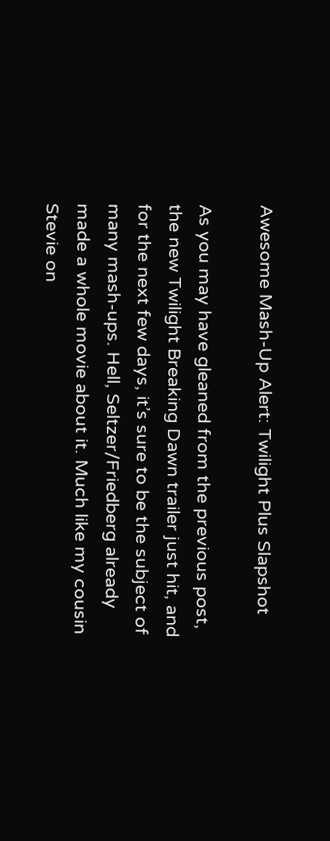Awesome Mash-Up Alert: Twilight Plus Slapshot

As you may have gleaned from the previous post, the new Twilight Breaking Dawn trailer just hit, and for the next few days, it’s sure to be the subject of many mash-ups. Hell, Seltzer/Friedberg already made a whole movie about it. Much like my cousin Stevie on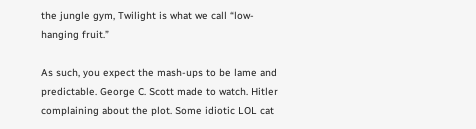the jungle gym, Twilight is what we call “low-hanging fruit.”

As such, you expect the mash-ups to be lame and predictable. George C. Scott made to watch. Hitler complaining about the plot. Some idiotic LOL cat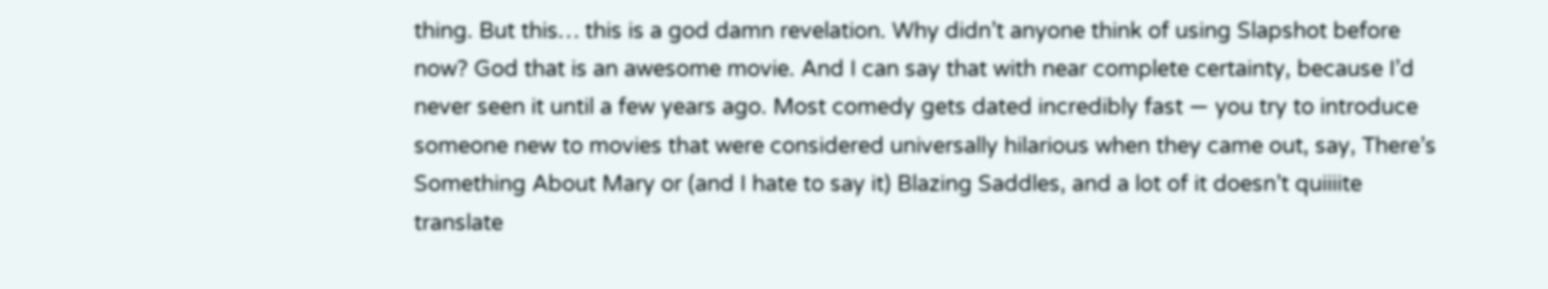thing. But this… this is a god damn revelation. Why didn’t anyone think of using Slapshot before now? God that is an awesome movie. And I can say that with near complete certainty, because I’d never seen it until a few years ago. Most comedy gets dated incredibly fast — you try to introduce someone new to movies that were considered universally hilarious when they came out, say, There’s Something About Mary or (and I hate to say it) Blazing Saddles, and a lot of it doesn’t quiiiite translate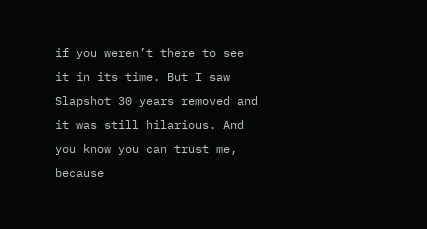if you weren’t there to see it in its time. But I saw Slapshot 30 years removed and it was still hilarious. And you know you can trust me, because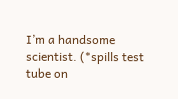I’m a handsome scientist. (*spills test tube on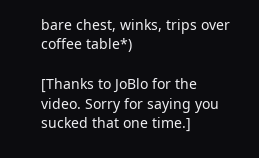bare chest, winks, trips over coffee table*)

[Thanks to JoBlo for the video. Sorry for saying you sucked that one time.]